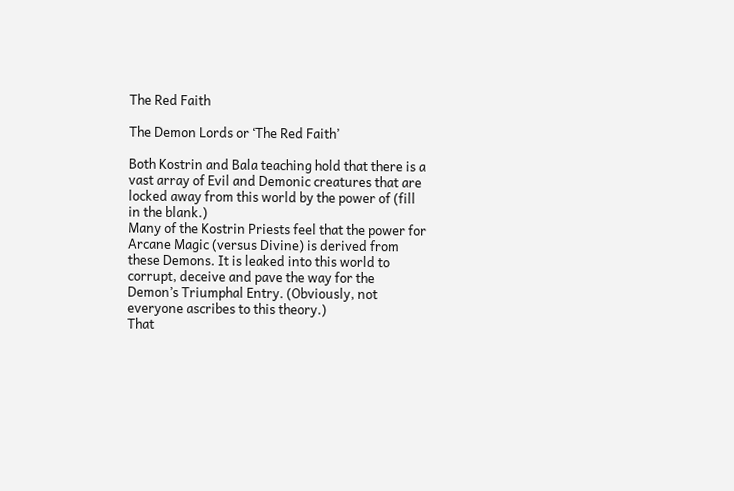The Red Faith

The Demon Lords or ‘The Red Faith’

Both Kostrin and Bala teaching hold that there is a vast array of Evil and Demonic creatures that are locked away from this world by the power of (fill in the blank.)
Many of the Kostrin Priests feel that the power for Arcane Magic (versus Divine) is derived from these Demons. It is leaked into this world to corrupt, deceive and pave the way for the Demon’s Triumphal Entry. (Obviously, not everyone ascribes to this theory.)
That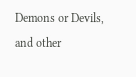Demons or Devils, and other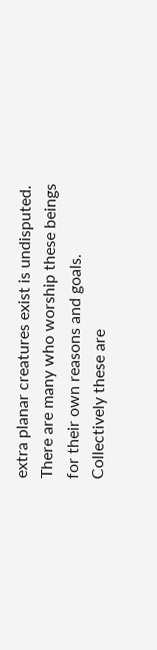extra planar creatures exist is undisputed. There are many who worship these beings for their own reasons and goals. Collectively these are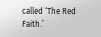called ‘The Red Faith.’